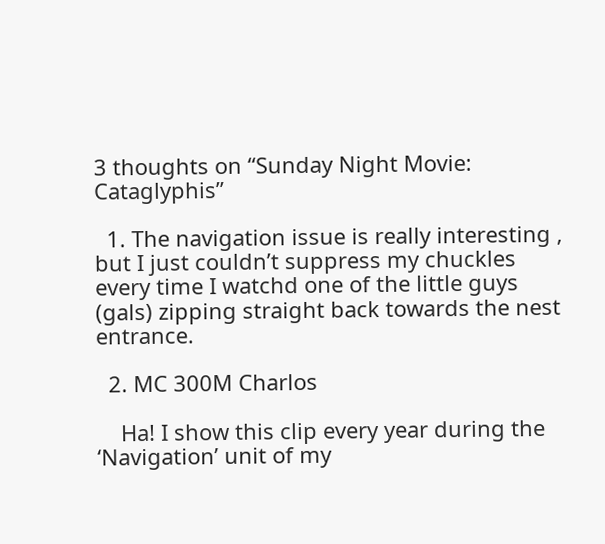3 thoughts on “Sunday Night Movie: Cataglyphis”

  1. The navigation issue is really interesting , but I just couldn’t suppress my chuckles every time I watchd one of the little guys (gals) zipping straight back towards the nest entrance.

  2. MC 300M Charlos

    Ha! I show this clip every year during the ‘Navigation’ unit of my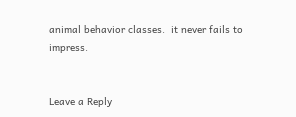animal behavior classes.  it never fails to impress.


Leave a Reply